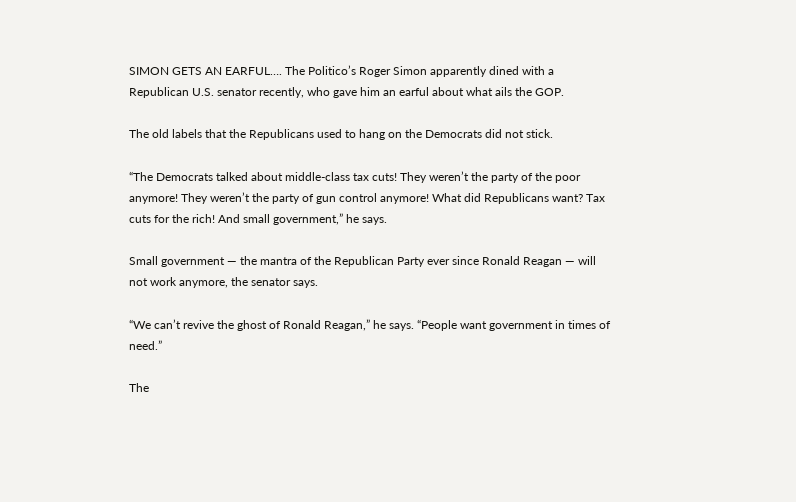SIMON GETS AN EARFUL…. The Politico’s Roger Simon apparently dined with a Republican U.S. senator recently, who gave him an earful about what ails the GOP.

The old labels that the Republicans used to hang on the Democrats did not stick.

“The Democrats talked about middle-class tax cuts! They weren’t the party of the poor anymore! They weren’t the party of gun control anymore! What did Republicans want? Tax cuts for the rich! And small government,” he says.

Small government — the mantra of the Republican Party ever since Ronald Reagan — will not work anymore, the senator says.

“We can’t revive the ghost of Ronald Reagan,” he says. “People want government in times of need.”

The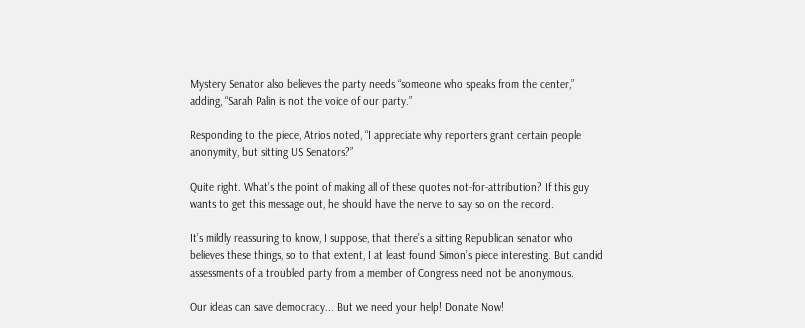Mystery Senator also believes the party needs “someone who speaks from the center,” adding, “Sarah Palin is not the voice of our party.”

Responding to the piece, Atrios noted, “I appreciate why reporters grant certain people anonymity, but sitting US Senators?”

Quite right. What’s the point of making all of these quotes not-for-attribution? If this guy wants to get this message out, he should have the nerve to say so on the record.

It’s mildly reassuring to know, I suppose, that there’s a sitting Republican senator who believes these things, so to that extent, I at least found Simon’s piece interesting. But candid assessments of a troubled party from a member of Congress need not be anonymous.

Our ideas can save democracy... But we need your help! Donate Now!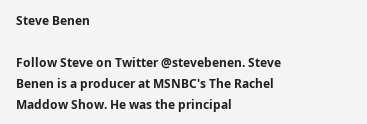Steve Benen

Follow Steve on Twitter @stevebenen. Steve Benen is a producer at MSNBC's The Rachel Maddow Show. He was the principal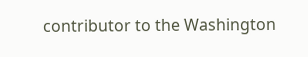contributor to the Washington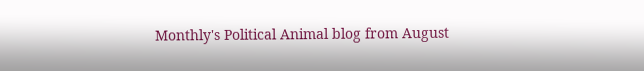Monthly's Political Animal blog from August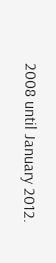2008 until January 2012.